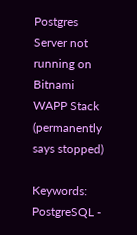Postgres Server not running on Bitnami WAPP Stack (permanently says stopped)

Keywords: PostgreSQL -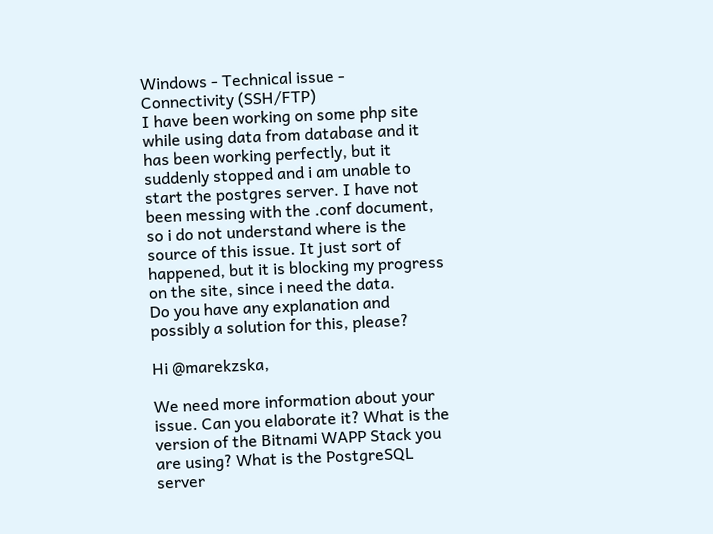Windows - Technical issue - Connectivity (SSH/FTP)
I have been working on some php site while using data from database and it has been working perfectly, but it suddenly stopped and i am unable to start the postgres server. I have not been messing with the .conf document, so i do not understand where is the source of this issue. It just sort of happened, but it is blocking my progress on the site, since i need the data.
Do you have any explanation and possibly a solution for this, please?

Hi @marekzska,

We need more information about your issue. Can you elaborate it? What is the version of the Bitnami WAPP Stack you are using? What is the PostgreSQL server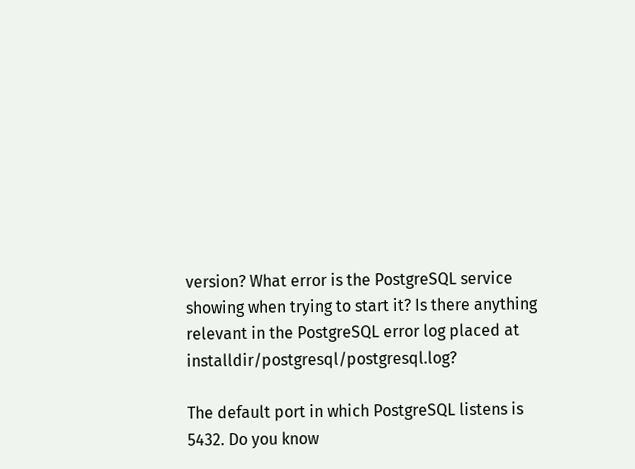version? What error is the PostgreSQL service showing when trying to start it? Is there anything relevant in the PostgreSQL error log placed at installdir/postgresql/postgresql.log?

The default port in which PostgreSQL listens is 5432. Do you know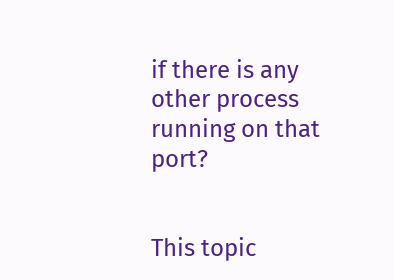if there is any other process running on that port?


This topic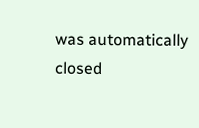was automatically closed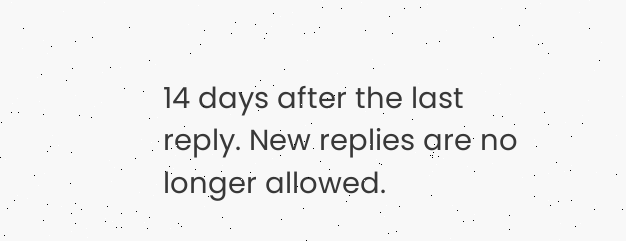14 days after the last reply. New replies are no longer allowed.